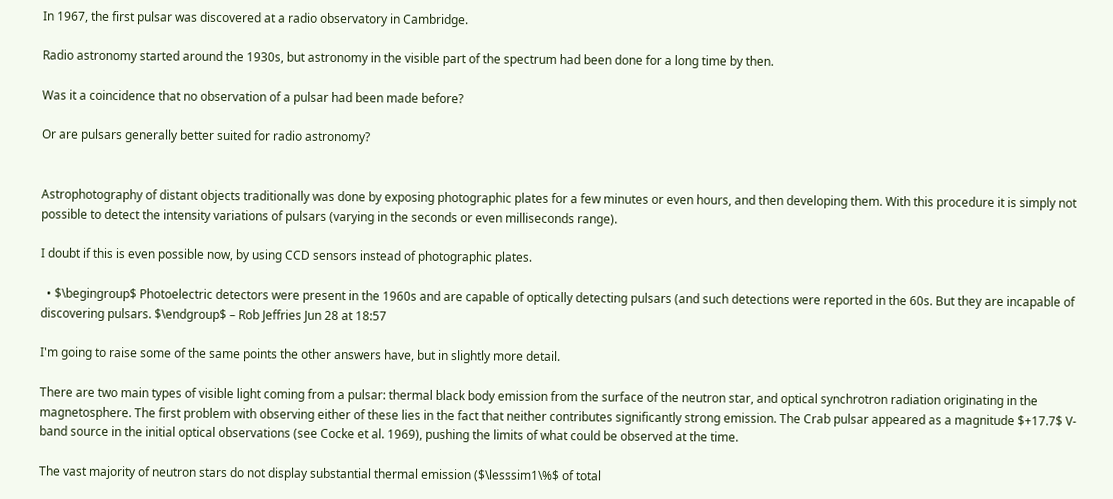In 1967, the first pulsar was discovered at a radio observatory in Cambridge.

Radio astronomy started around the 1930s, but astronomy in the visible part of the spectrum had been done for a long time by then.

Was it a coincidence that no observation of a pulsar had been made before?

Or are pulsars generally better suited for radio astronomy?


Astrophotography of distant objects traditionally was done by exposing photographic plates for a few minutes or even hours, and then developing them. With this procedure it is simply not possible to detect the intensity variations of pulsars (varying in the seconds or even milliseconds range).

I doubt if this is even possible now, by using CCD sensors instead of photographic plates.

  • $\begingroup$ Photoelectric detectors were present in the 1960s and are capable of optically detecting pulsars (and such detections were reported in the 60s. But they are incapable of discovering pulsars. $\endgroup$ – Rob Jeffries Jun 28 at 18:57

I'm going to raise some of the same points the other answers have, but in slightly more detail.

There are two main types of visible light coming from a pulsar: thermal black body emission from the surface of the neutron star, and optical synchrotron radiation originating in the magnetosphere. The first problem with observing either of these lies in the fact that neither contributes significantly strong emission. The Crab pulsar appeared as a magnitude $+17.7$ V-band source in the initial optical observations (see Cocke et al. 1969), pushing the limits of what could be observed at the time.

The vast majority of neutron stars do not display substantial thermal emission ($\lesssim1\%$ of total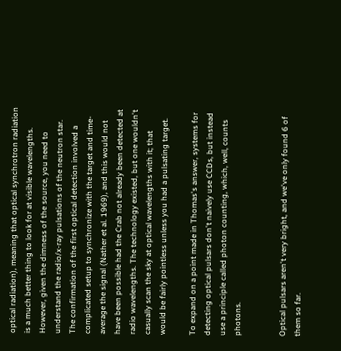optical radiation), meaning that optical synchrotron radiation is a much better thing to look for at visible wavelengths. However, given the dimness of the source, you need to understand the radio/x-ray pulsations of the neutron star. The confirmation of the first optical detection involved a complicated setup to synchronize with the target and time-average the signal (Nather et al. 1969), and this would not have been possible had the Crab not already been detected at radio wavelengths. The technology existed, but one wouldn't casually scan the sky at optical wavelengths with it; that would be fairly pointless unless you had a pulsating target.

To expand on a point made in Thomas's answer, systems for detecting optical pulsars don't naively use CCDs, but instead use a principle called photon counting, which, well, counts photons.


Optical pulsars aren't very bright, and we've only found 6 of them so far.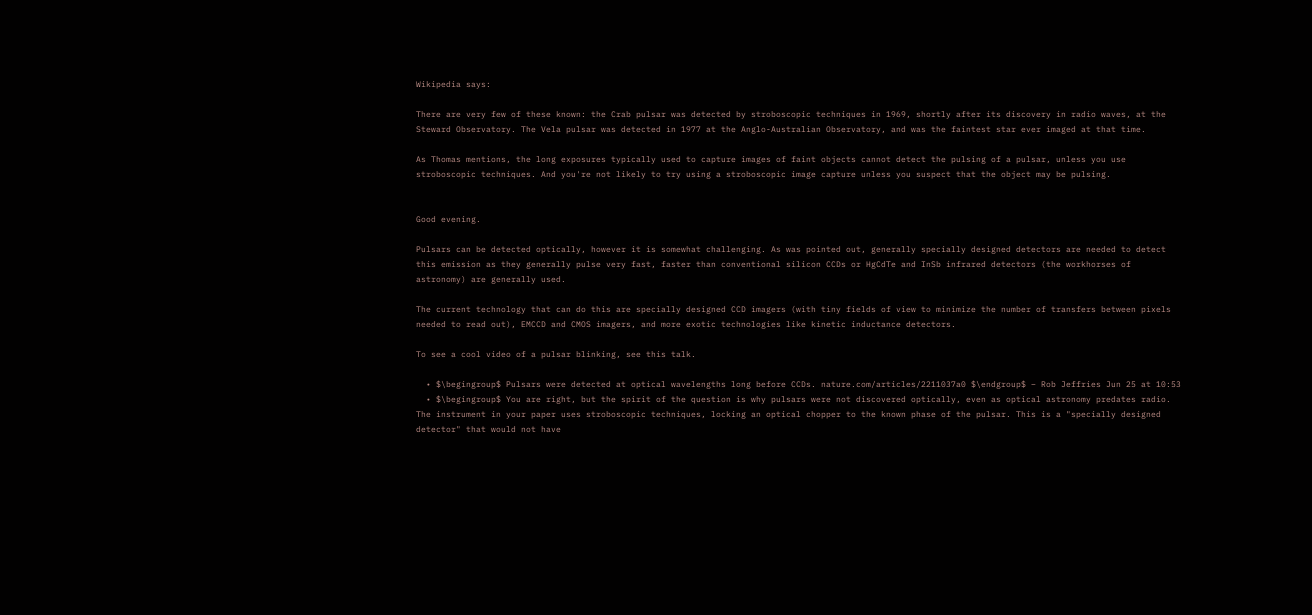Wikipedia says:

There are very few of these known: the Crab pulsar was detected by stroboscopic techniques in 1969, shortly after its discovery in radio waves, at the Steward Observatory. The Vela pulsar was detected in 1977 at the Anglo-Australian Observatory, and was the faintest star ever imaged at that time.

As Thomas mentions, the long exposures typically used to capture images of faint objects cannot detect the pulsing of a pulsar, unless you use stroboscopic techniques. And you're not likely to try using a stroboscopic image capture unless you suspect that the object may be pulsing.


Good evening.

Pulsars can be detected optically, however it is somewhat challenging. As was pointed out, generally specially designed detectors are needed to detect this emission as they generally pulse very fast, faster than conventional silicon CCDs or HgCdTe and InSb infrared detectors (the workhorses of astronomy) are generally used.

The current technology that can do this are specially designed CCD imagers (with tiny fields of view to minimize the number of transfers between pixels needed to read out), EMCCD and CMOS imagers, and more exotic technologies like kinetic inductance detectors.

To see a cool video of a pulsar blinking, see this talk.

  • $\begingroup$ Pulsars were detected at optical wavelengths long before CCDs. nature.com/articles/2211037a0 $\endgroup$ – Rob Jeffries Jun 25 at 10:53
  • $\begingroup$ You are right, but the spirit of the question is why pulsars were not discovered optically, even as optical astronomy predates radio. The instrument in your paper uses stroboscopic techniques, locking an optical chopper to the known phase of the pulsar. This is a "specially designed detector" that would not have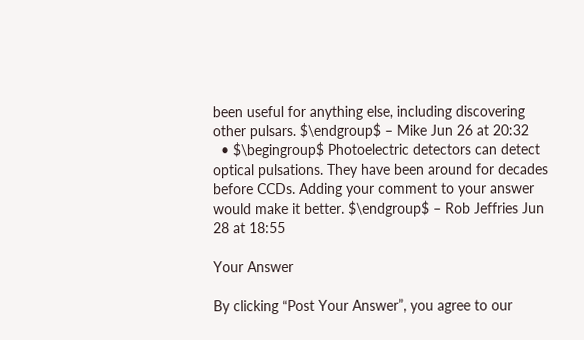been useful for anything else, including discovering other pulsars. $\endgroup$ – Mike Jun 26 at 20:32
  • $\begingroup$ Photoelectric detectors can detect optical pulsations. They have been around for decades before CCDs. Adding your comment to your answer would make it better. $\endgroup$ – Rob Jeffries Jun 28 at 18:55

Your Answer

By clicking “Post Your Answer”, you agree to our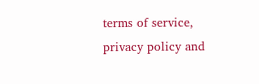terms of service, privacy policy and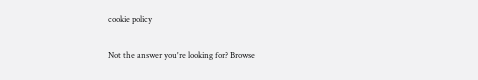cookie policy

Not the answer you're looking for? Browse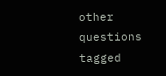other questions tagged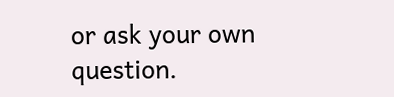or ask your own question.